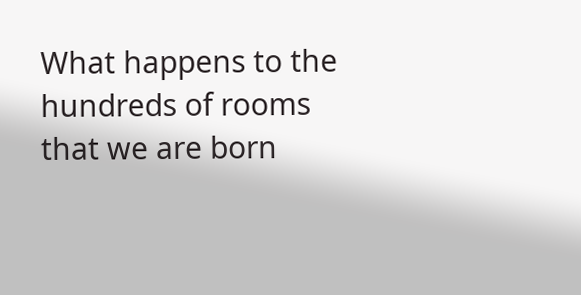What happens to the hundreds of rooms that we are born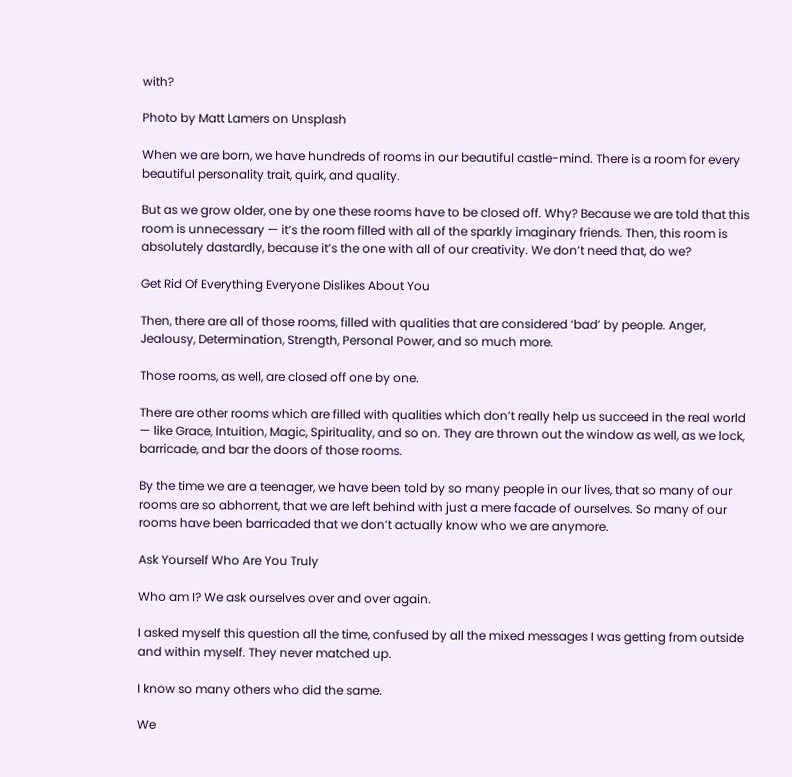with?

Photo by Matt Lamers on Unsplash

When we are born, we have hundreds of rooms in our beautiful castle-mind. There is a room for every beautiful personality trait, quirk, and quality.

But as we grow older, one by one these rooms have to be closed off. Why? Because we are told that this room is unnecessary — it’s the room filled with all of the sparkly imaginary friends. Then, this room is absolutely dastardly, because it’s the one with all of our creativity. We don’t need that, do we?

Get Rid Of Everything Everyone Dislikes About You

Then, there are all of those rooms, filled with qualities that are considered ‘bad’ by people. Anger, Jealousy, Determination, Strength, Personal Power, and so much more.

Those rooms, as well, are closed off one by one.

There are other rooms which are filled with qualities which don’t really help us succeed in the real world — like Grace, Intuition, Magic, Spirituality, and so on. They are thrown out the window as well, as we lock, barricade, and bar the doors of those rooms.

By the time we are a teenager, we have been told by so many people in our lives, that so many of our rooms are so abhorrent, that we are left behind with just a mere facade of ourselves. So many of our rooms have been barricaded that we don’t actually know who we are anymore.

Ask Yourself Who Are You Truly

Who am I? We ask ourselves over and over again.

I asked myself this question all the time, confused by all the mixed messages I was getting from outside and within myself. They never matched up.

I know so many others who did the same.

We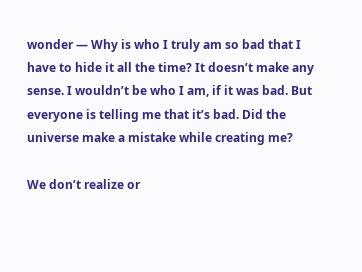wonder — Why is who I truly am so bad that I have to hide it all the time? It doesn’t make any sense. I wouldn’t be who I am, if it was bad. But everyone is telling me that it’s bad. Did the universe make a mistake while creating me?

We don’t realize or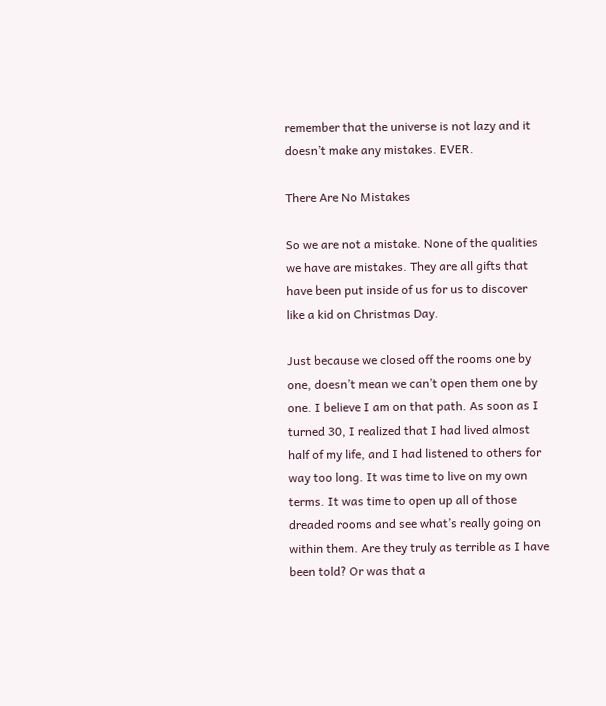remember that the universe is not lazy and it doesn’t make any mistakes. EVER.

There Are No Mistakes

So we are not a mistake. None of the qualities we have are mistakes. They are all gifts that have been put inside of us for us to discover like a kid on Christmas Day.

Just because we closed off the rooms one by one, doesn’t mean we can’t open them one by one. I believe I am on that path. As soon as I turned 30, I realized that I had lived almost half of my life, and I had listened to others for way too long. It was time to live on my own terms. It was time to open up all of those dreaded rooms and see what’s really going on within them. Are they truly as terrible as I have been told? Or was that a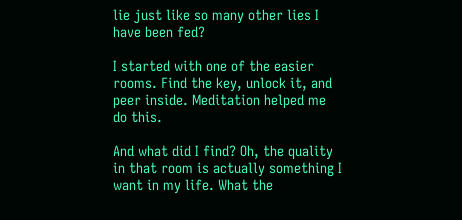lie just like so many other lies I have been fed?

I started with one of the easier rooms. Find the key, unlock it, and peer inside. Meditation helped me do this.

And what did I find? Oh, the quality in that room is actually something I want in my life. What the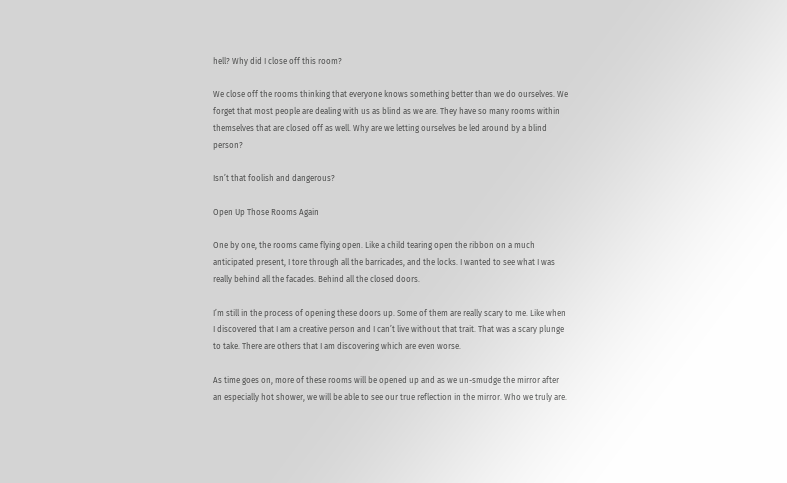hell? Why did I close off this room?

We close off the rooms thinking that everyone knows something better than we do ourselves. We forget that most people are dealing with us as blind as we are. They have so many rooms within themselves that are closed off as well. Why are we letting ourselves be led around by a blind person?

Isn’t that foolish and dangerous?

Open Up Those Rooms Again

One by one, the rooms came flying open. Like a child tearing open the ribbon on a much anticipated present, I tore through all the barricades, and the locks. I wanted to see what I was really behind all the facades. Behind all the closed doors.

I’m still in the process of opening these doors up. Some of them are really scary to me. Like when I discovered that I am a creative person and I can’t live without that trait. That was a scary plunge to take. There are others that I am discovering which are even worse.

As time goes on, more of these rooms will be opened up and as we un-smudge the mirror after an especially hot shower, we will be able to see our true reflection in the mirror. Who we truly are.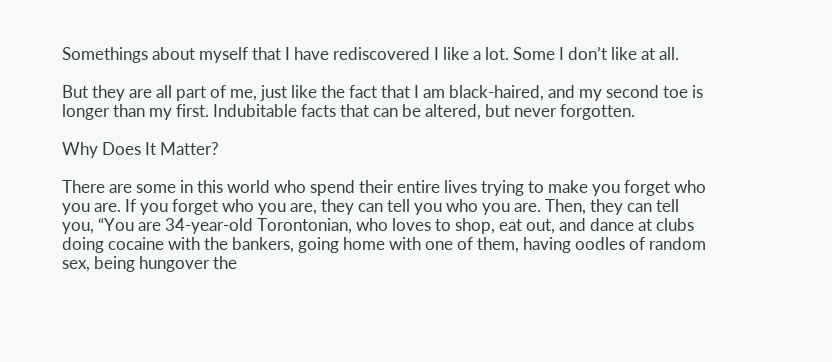Somethings about myself that I have rediscovered I like a lot. Some I don’t like at all.

But they are all part of me, just like the fact that I am black-haired, and my second toe is longer than my first. Indubitable facts that can be altered, but never forgotten.

Why Does It Matter?

There are some in this world who spend their entire lives trying to make you forget who you are. If you forget who you are, they can tell you who you are. Then, they can tell you, “You are 34-year-old Torontonian, who loves to shop, eat out, and dance at clubs doing cocaine with the bankers, going home with one of them, having oodles of random sex, being hungover the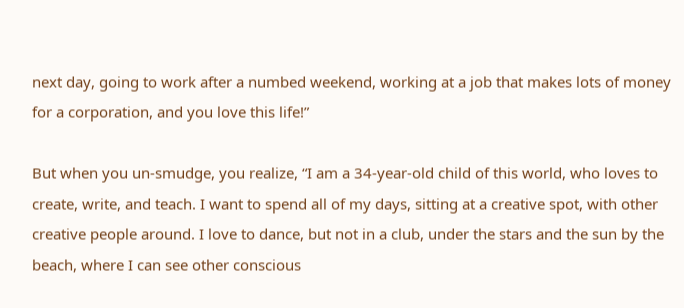next day, going to work after a numbed weekend, working at a job that makes lots of money for a corporation, and you love this life!”

But when you un-smudge, you realize, “I am a 34-year-old child of this world, who loves to create, write, and teach. I want to spend all of my days, sitting at a creative spot, with other creative people around. I love to dance, but not in a club, under the stars and the sun by the beach, where I can see other conscious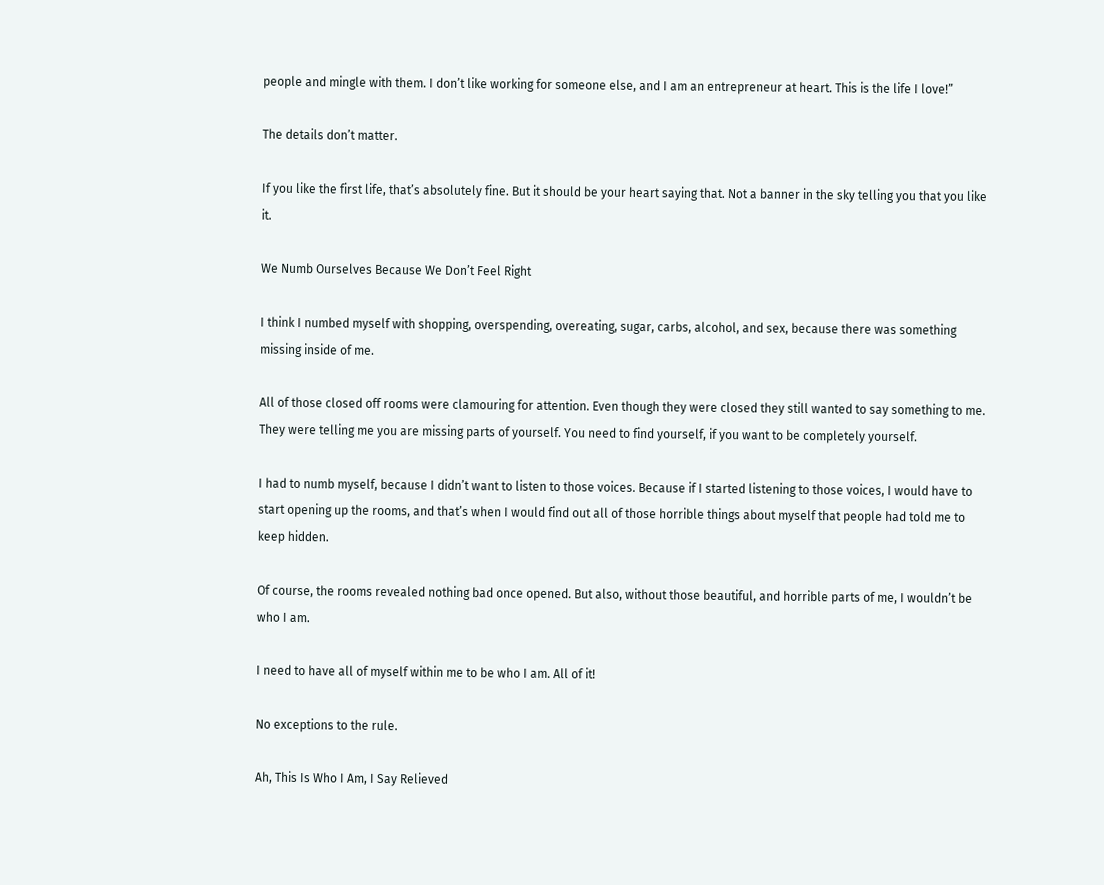people and mingle with them. I don’t like working for someone else, and I am an entrepreneur at heart. This is the life I love!”

The details don’t matter.

If you like the first life, that’s absolutely fine. But it should be your heart saying that. Not a banner in the sky telling you that you like it.

We Numb Ourselves Because We Don’t Feel Right

I think I numbed myself with shopping, overspending, overeating, sugar, carbs, alcohol, and sex, because there was something missing inside of me.

All of those closed off rooms were clamouring for attention. Even though they were closed they still wanted to say something to me. They were telling me you are missing parts of yourself. You need to find yourself, if you want to be completely yourself.

I had to numb myself, because I didn’t want to listen to those voices. Because if I started listening to those voices, I would have to start opening up the rooms, and that’s when I would find out all of those horrible things about myself that people had told me to keep hidden.

Of course, the rooms revealed nothing bad once opened. But also, without those beautiful, and horrible parts of me, I wouldn’t be who I am.

I need to have all of myself within me to be who I am. All of it!

No exceptions to the rule.

Ah, This Is Who I Am, I Say Relieved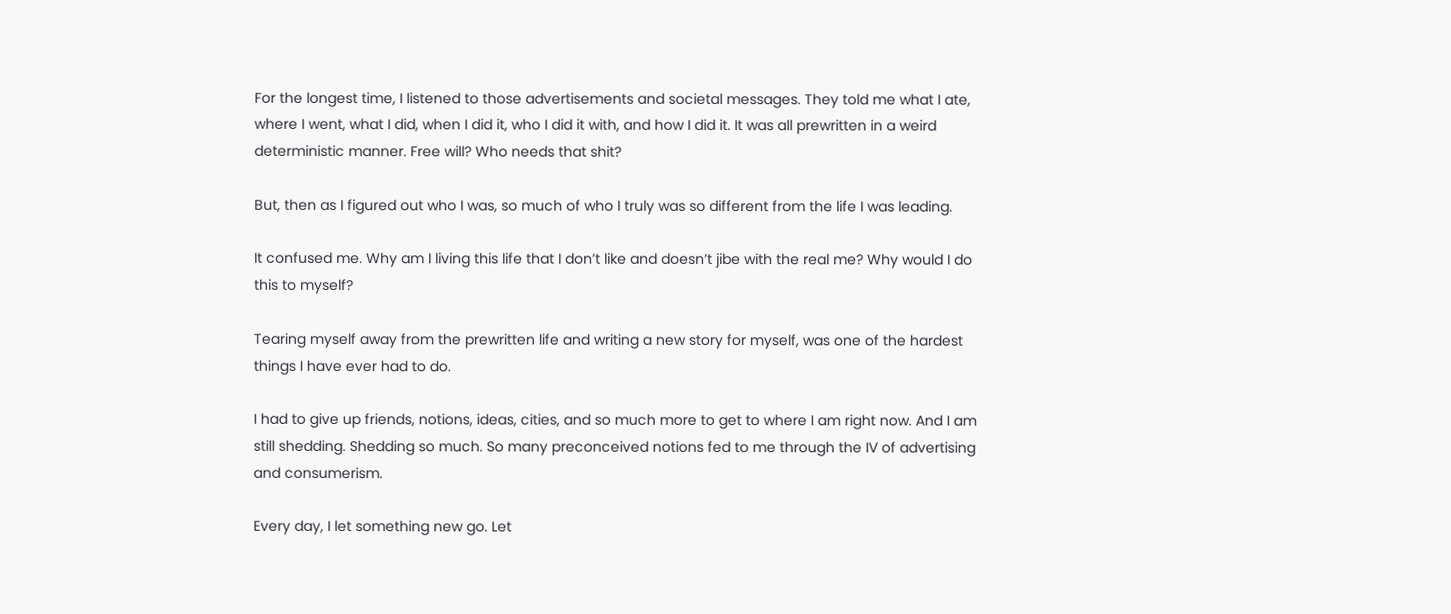For the longest time, I listened to those advertisements and societal messages. They told me what I ate, where I went, what I did, when I did it, who I did it with, and how I did it. It was all prewritten in a weird deterministic manner. Free will? Who needs that shit?

But, then as I figured out who I was, so much of who I truly was so different from the life I was leading.

It confused me. Why am I living this life that I don’t like and doesn’t jibe with the real me? Why would I do this to myself?

Tearing myself away from the prewritten life and writing a new story for myself, was one of the hardest things I have ever had to do.

I had to give up friends, notions, ideas, cities, and so much more to get to where I am right now. And I am still shedding. Shedding so much. So many preconceived notions fed to me through the IV of advertising and consumerism.

Every day, I let something new go. Let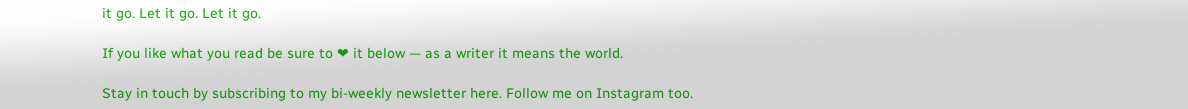it go. Let it go. Let it go.

If you like what you read be sure to ❤ it below — as a writer it means the world.

Stay in touch by subscribing to my bi-weekly newsletter here. Follow me on Instagram too.